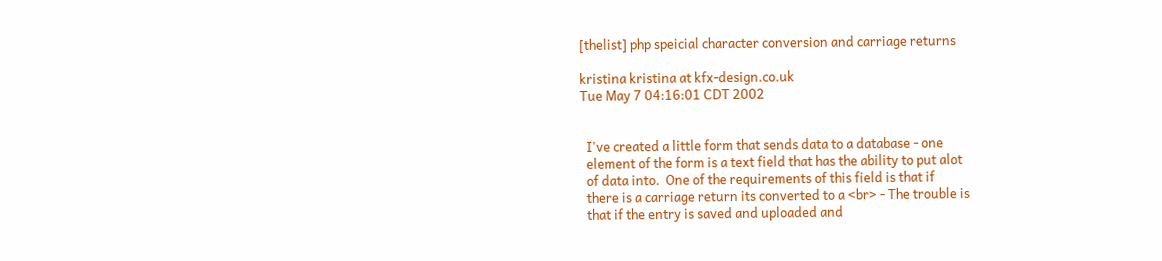[thelist] php speicial character conversion and carriage returns

kristina kristina at kfx-design.co.uk
Tue May 7 04:16:01 CDT 2002


  I've created a little form that sends data to a database - one
  element of the form is a text field that has the ability to put alot
  of data into.  One of the requirements of this field is that if
  there is a carriage return its converted to a <br> - The trouble is
  that if the entry is saved and uploaded and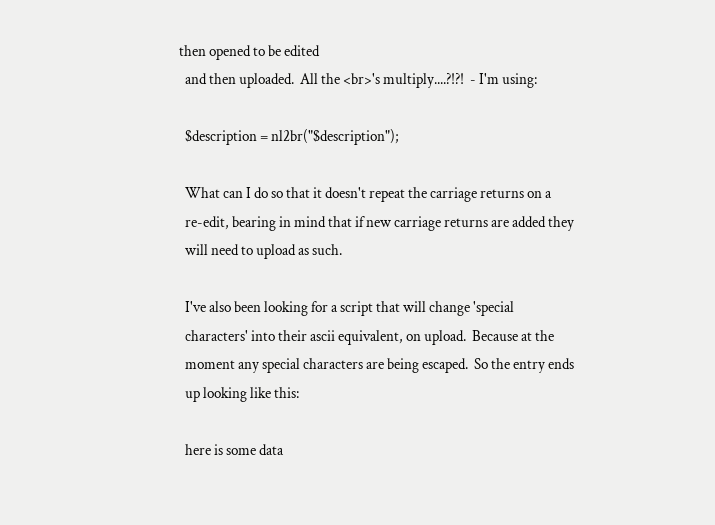then opened to be edited
  and then uploaded.  All the <br>'s multiply....?!?!  - I'm using:

  $description = nl2br("$description");

  What can I do so that it doesn't repeat the carriage returns on a
  re-edit, bearing in mind that if new carriage returns are added they
  will need to upload as such.

  I've also been looking for a script that will change 'special
  characters' into their ascii equivalent, on upload.  Because at the
  moment any special characters are being escaped.  So the entry ends
  up looking like this:

  here is some data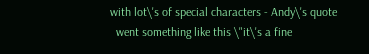with lot\'s of special characters - Andy\'s quote
  went something like this \"it\'s a fine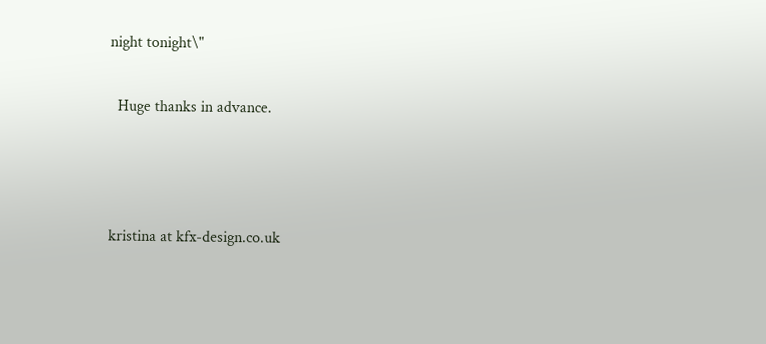night tonight\"

  Huge thanks in advance.



kristina at kfx-design.co.uk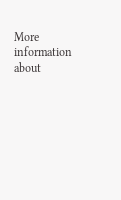More information about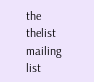the thelist mailing list